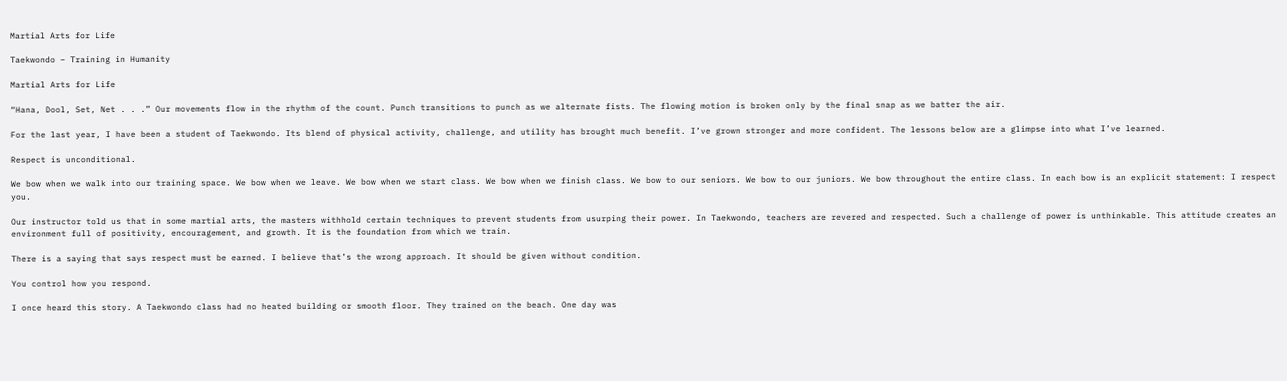Martial Arts for Life

Taekwondo – Training in Humanity

Martial Arts for Life

“Hana, Dool, Set, Net . . .” Our movements flow in the rhythm of the count. Punch transitions to punch as we alternate fists. The flowing motion is broken only by the final snap as we batter the air.

For the last year, I have been a student of Taekwondo. Its blend of physical activity, challenge, and utility has brought much benefit. I’ve grown stronger and more confident. The lessons below are a glimpse into what I’ve learned.

Respect is unconditional.

We bow when we walk into our training space. We bow when we leave. We bow when we start class. We bow when we finish class. We bow to our seniors. We bow to our juniors. We bow throughout the entire class. In each bow is an explicit statement: I respect you.

Our instructor told us that in some martial arts, the masters withhold certain techniques to prevent students from usurping their power. In Taekwondo, teachers are revered and respected. Such a challenge of power is unthinkable. This attitude creates an environment full of positivity, encouragement, and growth. It is the foundation from which we train.

There is a saying that says respect must be earned. I believe that’s the wrong approach. It should be given without condition.

You control how you respond.

I once heard this story. A Taekwondo class had no heated building or smooth floor. They trained on the beach. One day was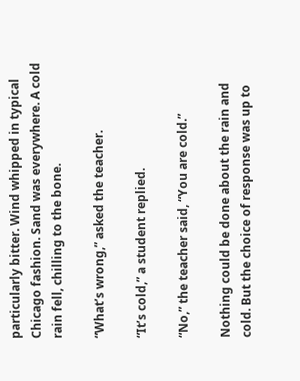particularly bitter. Wind whipped in typical Chicago fashion. Sand was everywhere. A cold rain fell, chilling to the bone.

“What’s wrong,” asked the teacher.

“It’s cold,” a student replied.

“No,” the teacher said, “You are cold.”

Nothing could be done about the rain and cold. But the choice of response was up to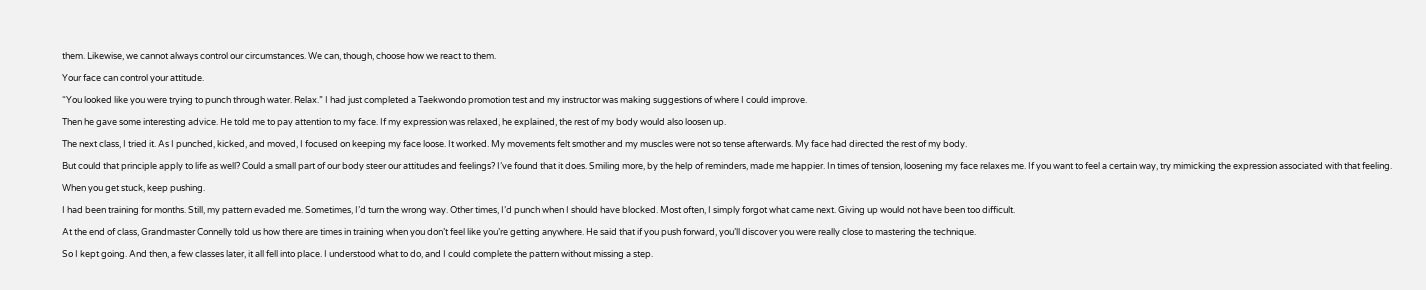them. Likewise, we cannot always control our circumstances. We can, though, choose how we react to them.

Your face can control your attitude.

“You looked like you were trying to punch through water. Relax.” I had just completed a Taekwondo promotion test and my instructor was making suggestions of where I could improve.

Then he gave some interesting advice. He told me to pay attention to my face. If my expression was relaxed, he explained, the rest of my body would also loosen up.

The next class, I tried it. As I punched, kicked, and moved, I focused on keeping my face loose. It worked. My movements felt smother and my muscles were not so tense afterwards. My face had directed the rest of my body.

But could that principle apply to life as well? Could a small part of our body steer our attitudes and feelings? I’ve found that it does. Smiling more, by the help of reminders, made me happier. In times of tension, loosening my face relaxes me. If you want to feel a certain way, try mimicking the expression associated with that feeling.

When you get stuck, keep pushing.

I had been training for months. Still, my pattern evaded me. Sometimes, I’d turn the wrong way. Other times, I’d punch when I should have blocked. Most often, I simply forgot what came next. Giving up would not have been too difficult.

At the end of class, Grandmaster Connelly told us how there are times in training when you don’t feel like you’re getting anywhere. He said that if you push forward, you’ll discover you were really close to mastering the technique.

So I kept going. And then, a few classes later, it all fell into place. I understood what to do, and I could complete the pattern without missing a step.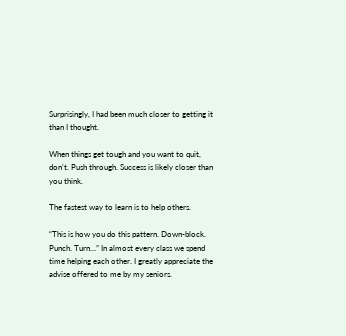Surprisingly, I had been much closer to getting it than I thought.

When things get tough and you want to quit, don’t. Push through. Success is likely closer than you think.

The fastest way to learn is to help others.

“This is how you do this pattern. Down-block. Punch. Turn…” In almost every class we spend time helping each other. I greatly appreciate the advise offered to me by my seniors.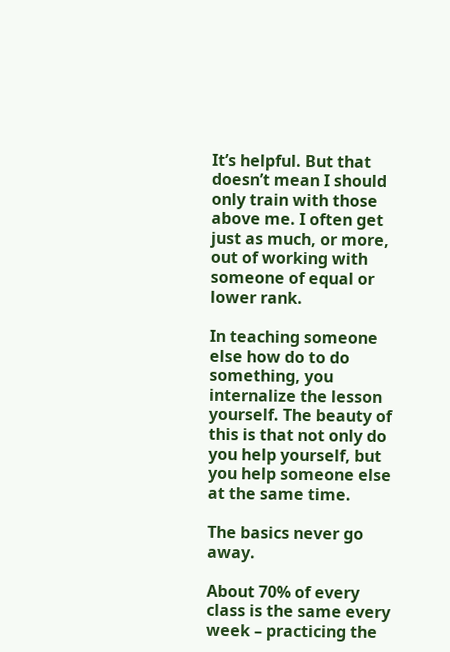It’s helpful. But that doesn’t mean I should only train with those above me. I often get just as much, or more, out of working with someone of equal or lower rank.

In teaching someone else how do to do something, you internalize the lesson yourself. The beauty of this is that not only do you help yourself, but you help someone else at the same time.

The basics never go away.

About 70% of every class is the same every week – practicing the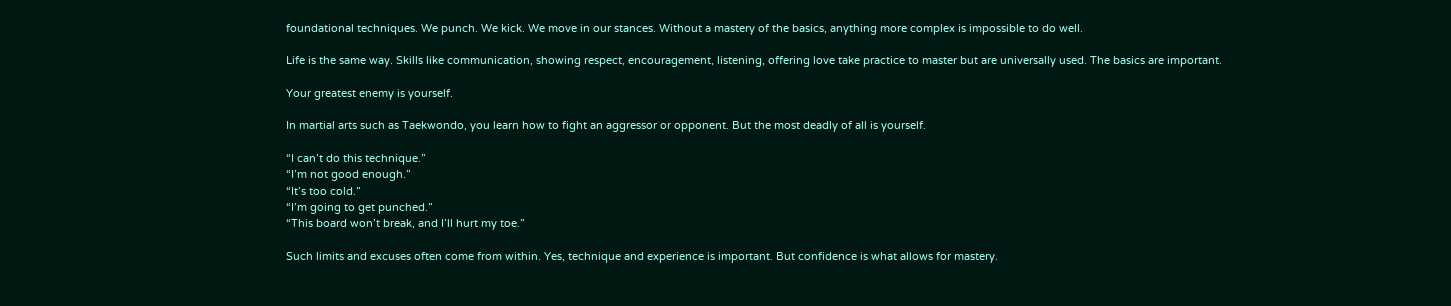foundational techniques. We punch. We kick. We move in our stances. Without a mastery of the basics, anything more complex is impossible to do well.

Life is the same way. Skills like communication, showing respect, encouragement, listening, offering love take practice to master but are universally used. The basics are important.

Your greatest enemy is yourself.

In martial arts such as Taekwondo, you learn how to fight an aggressor or opponent. But the most deadly of all is yourself.

“I can’t do this technique.”
“I’m not good enough.”
“It’s too cold.”
“I’m going to get punched.”
“This board won’t break, and I’ll hurt my toe.”

Such limits and excuses often come from within. Yes, technique and experience is important. But confidence is what allows for mastery.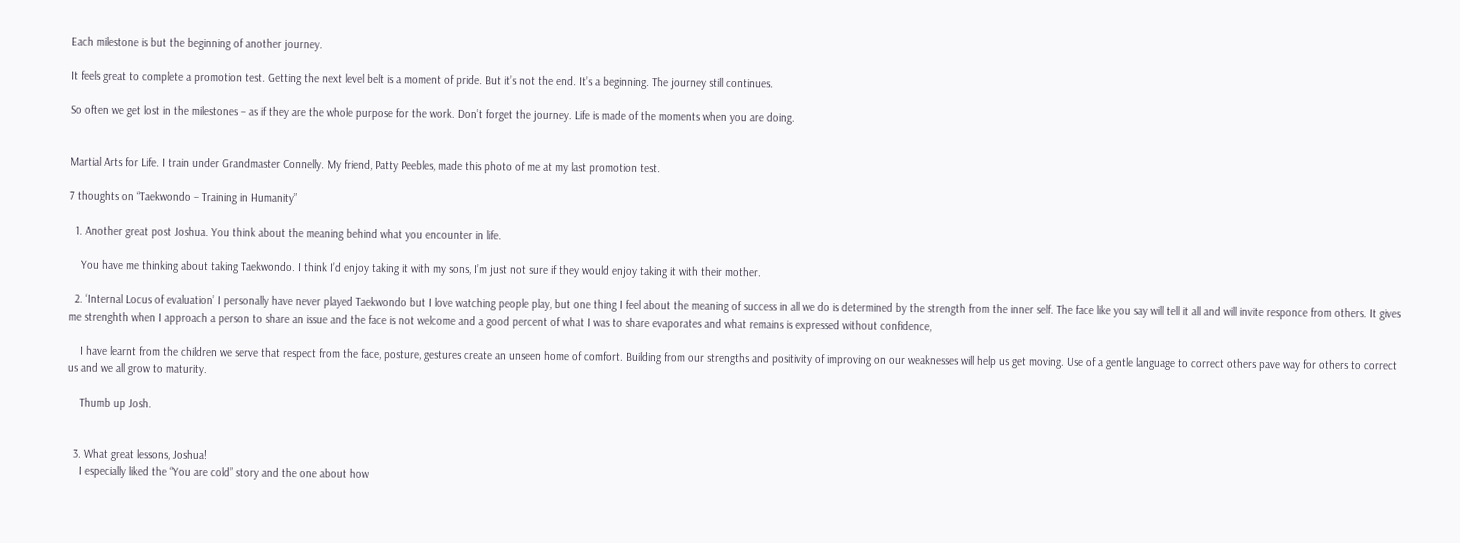Each milestone is but the beginning of another journey.

It feels great to complete a promotion test. Getting the next level belt is a moment of pride. But it’s not the end. It’s a beginning. The journey still continues.

So often we get lost in the milestones – as if they are the whole purpose for the work. Don’t forget the journey. Life is made of the moments when you are doing.


Martial Arts for Life. I train under Grandmaster Connelly. My friend, Patty Peebles, made this photo of me at my last promotion test.

7 thoughts on “Taekwondo – Training in Humanity”

  1. Another great post Joshua. You think about the meaning behind what you encounter in life.

    You have me thinking about taking Taekwondo. I think I’d enjoy taking it with my sons, I’m just not sure if they would enjoy taking it with their mother.

  2. ‘Internal Locus of evaluation’ I personally have never played Taekwondo but I love watching people play, but one thing I feel about the meaning of success in all we do is determined by the strength from the inner self. The face like you say will tell it all and will invite responce from others. It gives me strenghth when I approach a person to share an issue and the face is not welcome and a good percent of what I was to share evaporates and what remains is expressed without confidence,

    I have learnt from the children we serve that respect from the face, posture, gestures create an unseen home of comfort. Building from our strengths and positivity of improving on our weaknesses will help us get moving. Use of a gentle language to correct others pave way for others to correct us and we all grow to maturity.

    Thumb up Josh.


  3. What great lessons, Joshua!
    I especially liked the “You are cold” story and the one about how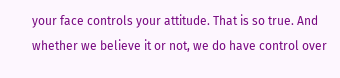your face controls your attitude. That is so true. And whether we believe it or not, we do have control over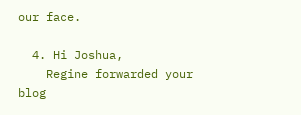our face.

  4. Hi Joshua,
    Regine forwarded your blog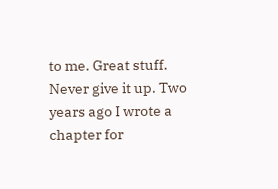to me. Great stuff. Never give it up. Two years ago I wrote a chapter for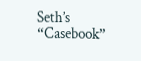Seth’s “Casebook”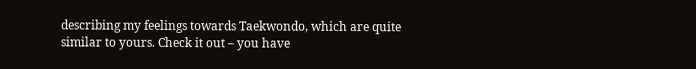describing my feelings towards Taekwondo, which are quite similar to yours. Check it out – you have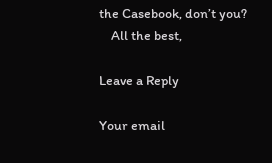the Casebook, don’t you?
    All the best,

Leave a Reply

Your email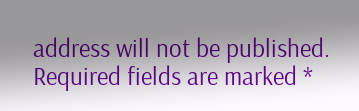address will not be published. Required fields are marked *